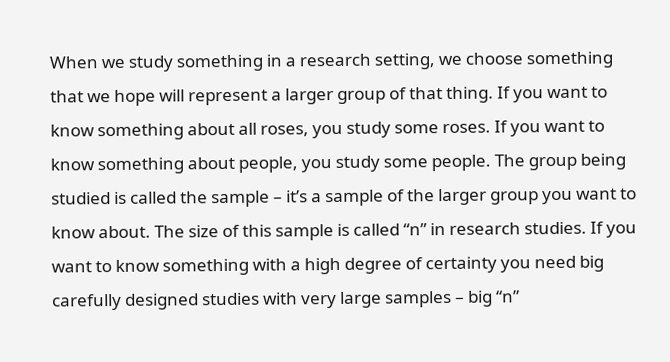When we study something in a research setting, we choose something that we hope will represent a larger group of that thing. If you want to know something about all roses, you study some roses. If you want to know something about people, you study some people. The group being studied is called the sample – it’s a sample of the larger group you want to know about. The size of this sample is called “n” in research studies. If you want to know something with a high degree of certainty you need big carefully designed studies with very large samples – big “n”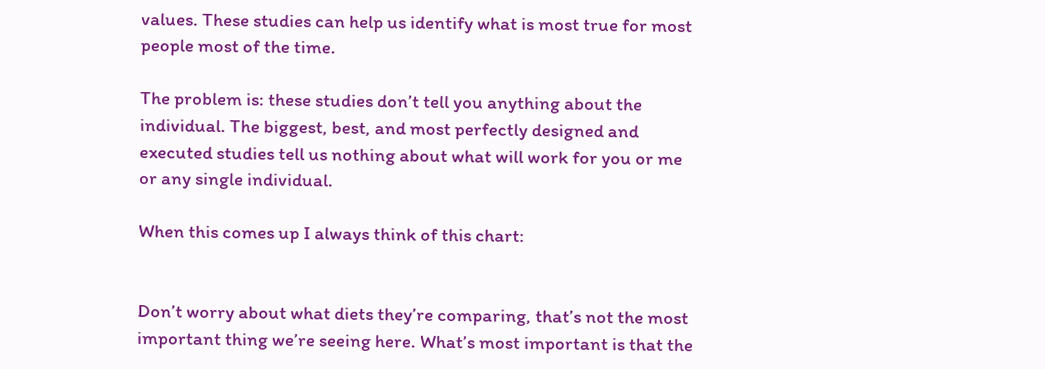values. These studies can help us identify what is most true for most people most of the time.

The problem is: these studies don’t tell you anything about the individual. The biggest, best, and most perfectly designed and executed studies tell us nothing about what will work for you or me or any single individual.

When this comes up I always think of this chart:


Don’t worry about what diets they’re comparing, that’s not the most important thing we’re seeing here. What’s most important is that the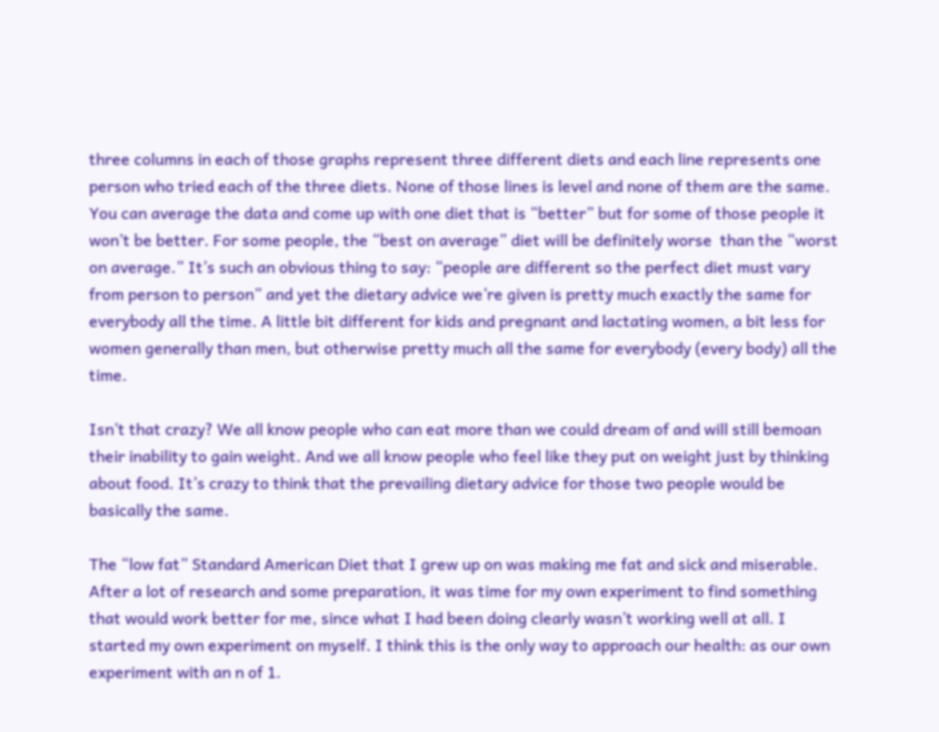three columns in each of those graphs represent three different diets and each line represents one person who tried each of the three diets. None of those lines is level and none of them are the same. You can average the data and come up with one diet that is “better” but for some of those people it won’t be better. For some people, the “best on average” diet will be definitely worse  than the “worst on average.” It’s such an obvious thing to say: “people are different so the perfect diet must vary from person to person” and yet the dietary advice we’re given is pretty much exactly the same for everybody all the time. A little bit different for kids and pregnant and lactating women, a bit less for women generally than men, but otherwise pretty much all the same for everybody (every body) all the time.

Isn’t that crazy? We all know people who can eat more than we could dream of and will still bemoan their inability to gain weight. And we all know people who feel like they put on weight just by thinking about food. It’s crazy to think that the prevailing dietary advice for those two people would be basically the same.

The “low fat” Standard American Diet that I grew up on was making me fat and sick and miserable. After a lot of research and some preparation, it was time for my own experiment to find something that would work better for me, since what I had been doing clearly wasn’t working well at all. I started my own experiment on myself. I think this is the only way to approach our health: as our own experiment with an n of 1.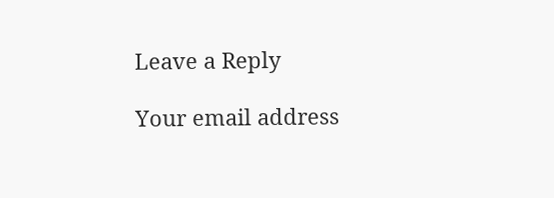Leave a Reply

Your email address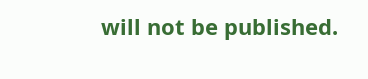will not be published.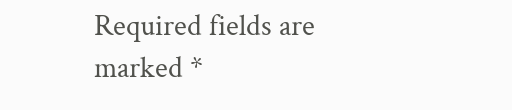Required fields are marked *